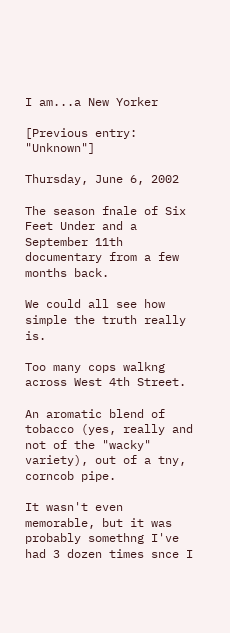I am...a New Yorker

[Previous entry: "Unknown"]

Thursday, June 6, 2002

The season fnale of Six Feet Under and a September 11th documentary from a few months back.

We could all see how simple the truth really is.

Too many cops walkng across West 4th Street.

An aromatic blend of tobacco (yes, really and not of the "wacky" variety), out of a tny, corncob pipe.

It wasn't even memorable, but it was probably somethng I've had 3 dozen times snce I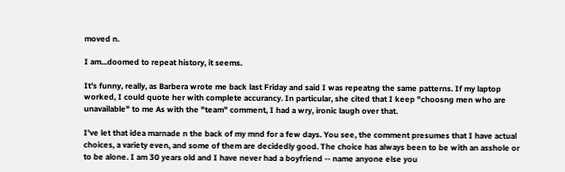moved n.

I am...doomed to repeat history, it seems.

It's funny, really, as Barbera wrote me back last Friday and said I was repeatng the same patterns. If my laptop worked, I could quote her with complete accurancy. In particular, she cited that I keep "choosng men who are unavailable" to me As with the "team" comment, I had a wry, ironic laugh over that.

I've let that idea marnade n the back of my mnd for a few days. You see, the comment presumes that I have actual choices, a variety even, and some of them are decidedly good. The choice has always been to be with an asshole or to be alone. I am 30 years old and I have never had a boyfriend -- name anyone else you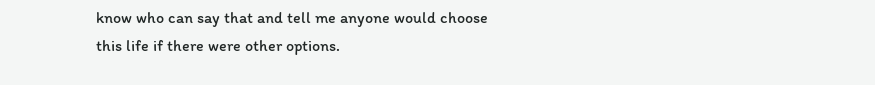know who can say that and tell me anyone would choose this life if there were other options.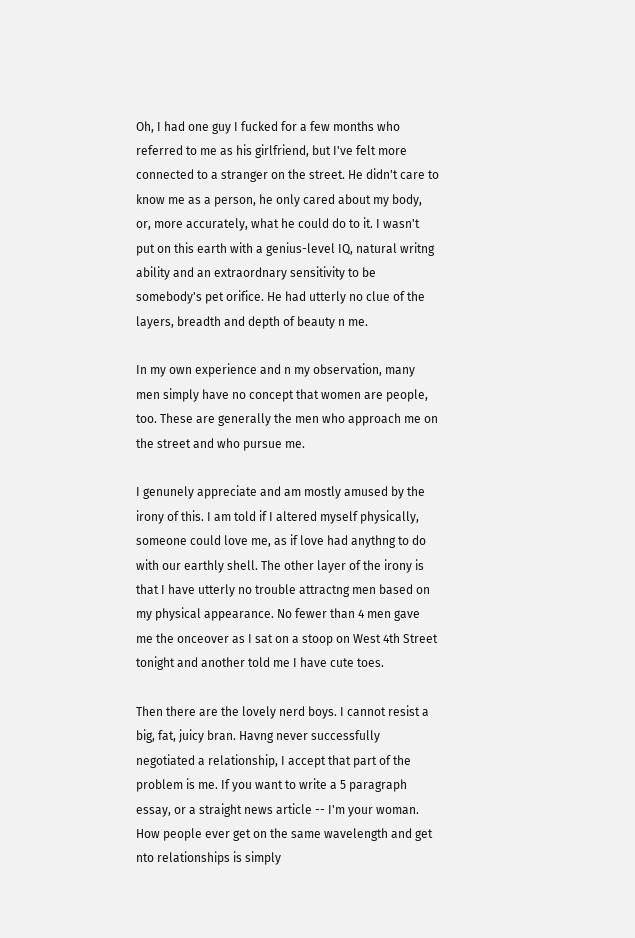Oh, I had one guy I fucked for a few months who referred to me as his girlfriend, but I've felt more connected to a stranger on the street. He didn't care to know me as a person, he only cared about my body, or, more accurately, what he could do to it. I wasn't put on this earth with a genius-level IQ, natural writng ability and an extraordnary sensitivity to be somebody's pet orifice. He had utterly no clue of the layers, breadth and depth of beauty n me.

In my own experience and n my observation, many men simply have no concept that women are people, too. These are generally the men who approach me on the street and who pursue me.

I genunely appreciate and am mostly amused by the irony of this. I am told if I altered myself physically, someone could love me, as if love had anythng to do with our earthly shell. The other layer of the irony is that I have utterly no trouble attractng men based on my physical appearance. No fewer than 4 men gave me the onceover as I sat on a stoop on West 4th Street tonight and another told me I have cute toes.

Then there are the lovely nerd boys. I cannot resist a big, fat, juicy bran. Havng never successfully negotiated a relationship, I accept that part of the problem is me. If you want to write a 5 paragraph essay, or a straight news article -- I'm your woman. How people ever get on the same wavelength and get nto relationships is simply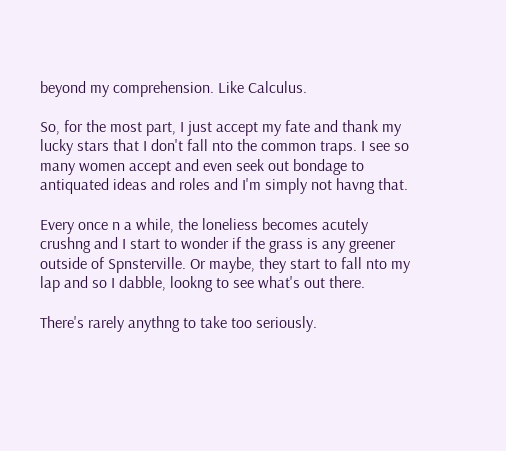beyond my comprehension. Like Calculus.

So, for the most part, I just accept my fate and thank my lucky stars that I don't fall nto the common traps. I see so many women accept and even seek out bondage to antiquated ideas and roles and I'm simply not havng that.

Every once n a while, the loneliess becomes acutely crushng and I start to wonder if the grass is any greener outside of Spnsterville. Or maybe, they start to fall nto my lap and so I dabble, lookng to see what's out there.

There's rarely anythng to take too seriously.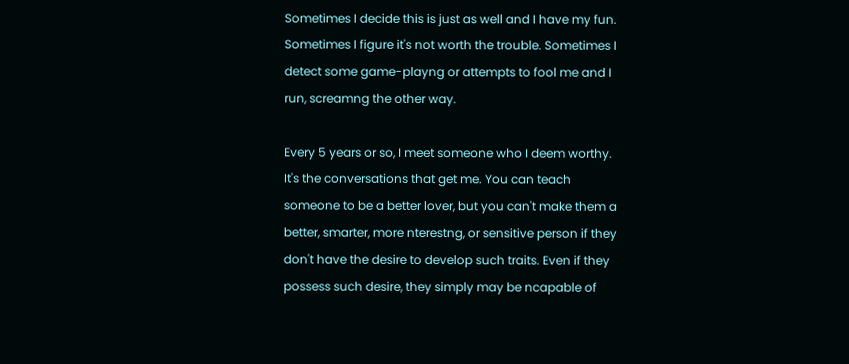Sometimes I decide this is just as well and I have my fun. Sometimes I figure it's not worth the trouble. Sometimes I detect some game-playng or attempts to fool me and I run, screamng the other way.

Every 5 years or so, I meet someone who I deem worthy. It's the conversations that get me. You can teach someone to be a better lover, but you can't make them a better, smarter, more nterestng, or sensitive person if they don't have the desire to develop such traits. Even if they possess such desire, they simply may be ncapable of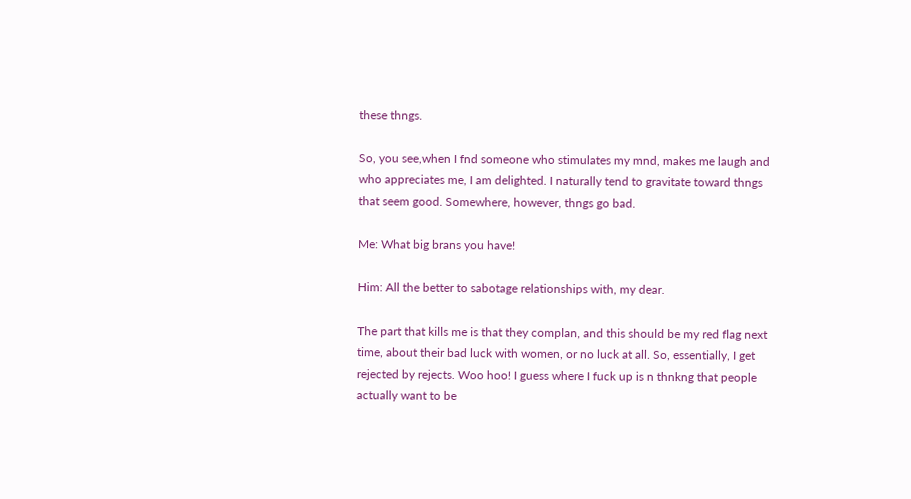these thngs.

So, you see,when I fnd someone who stimulates my mnd, makes me laugh and who appreciates me, I am delighted. I naturally tend to gravitate toward thngs that seem good. Somewhere, however, thngs go bad.

Me: What big brans you have!

Him: All the better to sabotage relationships with, my dear.

The part that kills me is that they complan, and this should be my red flag next time, about their bad luck with women, or no luck at all. So, essentially, I get rejected by rejects. Woo hoo! I guess where I fuck up is n thnkng that people actually want to be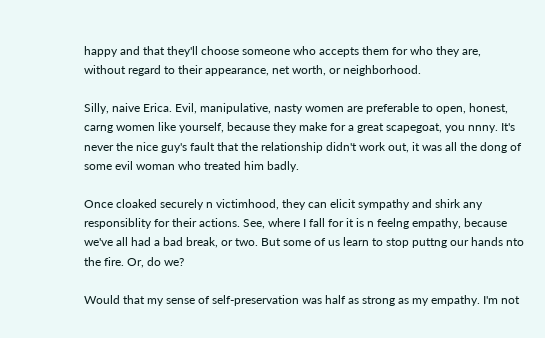happy and that they'll choose someone who accepts them for who they are, without regard to their appearance, net worth, or neighborhood.

Silly, naive Erica. Evil, manipulative, nasty women are preferable to open, honest, carng women like yourself, because they make for a great scapegoat, you nnny. It's never the nice guy's fault that the relationship didn't work out, it was all the dong of some evil woman who treated him badly.

Once cloaked securely n victimhood, they can elicit sympathy and shirk any responsiblity for their actions. See, where I fall for it is n feelng empathy, because we've all had a bad break, or two. But some of us learn to stop puttng our hands nto the fire. Or, do we?

Would that my sense of self-preservation was half as strong as my empathy. I'm not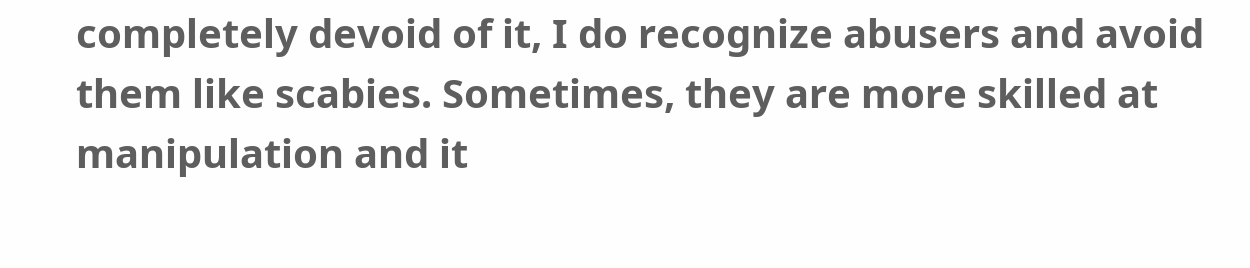completely devoid of it, I do recognize abusers and avoid them like scabies. Sometimes, they are more skilled at manipulation and it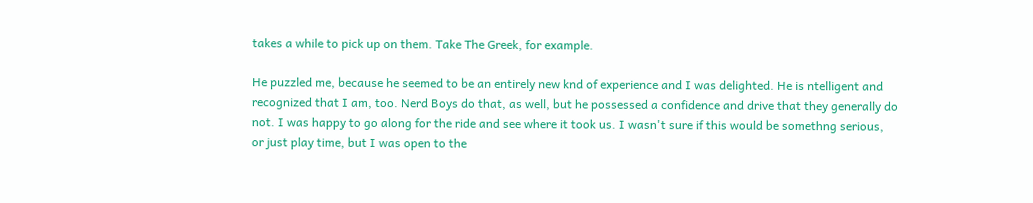takes a while to pick up on them. Take The Greek, for example.

He puzzled me, because he seemed to be an entirely new knd of experience and I was delighted. He is ntelligent and recognized that I am, too. Nerd Boys do that, as well, but he possessed a confidence and drive that they generally do not. I was happy to go along for the ride and see where it took us. I wasn't sure if this would be somethng serious, or just play time, but I was open to the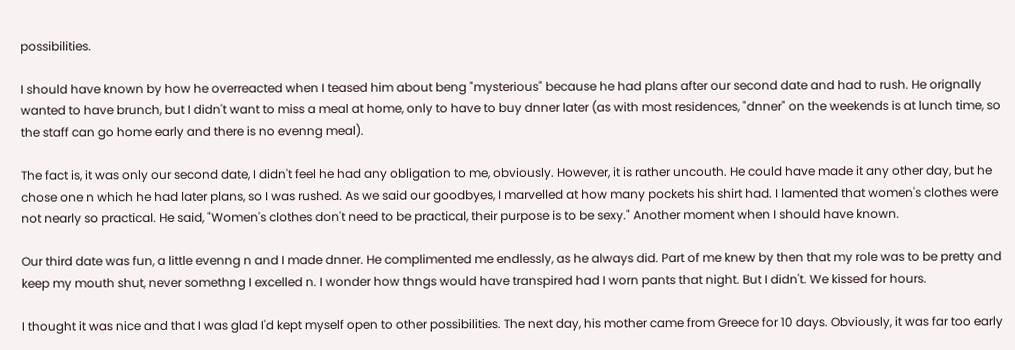possibilities.

I should have known by how he overreacted when I teased him about beng "mysterious" because he had plans after our second date and had to rush. He orignally wanted to have brunch, but I didn't want to miss a meal at home, only to have to buy dnner later (as with most residences, "dnner" on the weekends is at lunch time, so the staff can go home early and there is no evenng meal).

The fact is, it was only our second date, I didn't feel he had any obligation to me, obviously. However, it is rather uncouth. He could have made it any other day, but he chose one n which he had later plans, so I was rushed. As we said our goodbyes, I marvelled at how many pockets his shirt had. I lamented that women's clothes were not nearly so practical. He said, "Women's clothes don't need to be practical, their purpose is to be sexy." Another moment when I should have known.

Our third date was fun, a little evenng n and I made dnner. He complimented me endlessly, as he always did. Part of me knew by then that my role was to be pretty and keep my mouth shut, never somethng I excelled n. I wonder how thngs would have transpired had I worn pants that night. But I didn't. We kissed for hours.

I thought it was nice and that I was glad I'd kept myself open to other possibilities. The next day, his mother came from Greece for 10 days. Obviously, it was far too early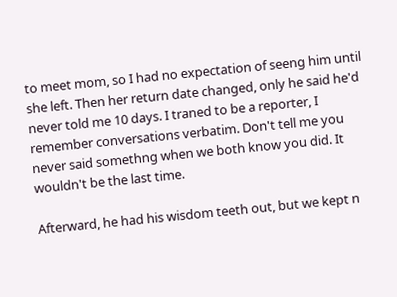to meet mom, so I had no expectation of seeng him until she left. Then her return date changed, only he said he'd never told me 10 days. I traned to be a reporter, I remember conversations verbatim. Don't tell me you never said somethng when we both know you did. It wouldn't be the last time.

Afterward, he had his wisdom teeth out, but we kept n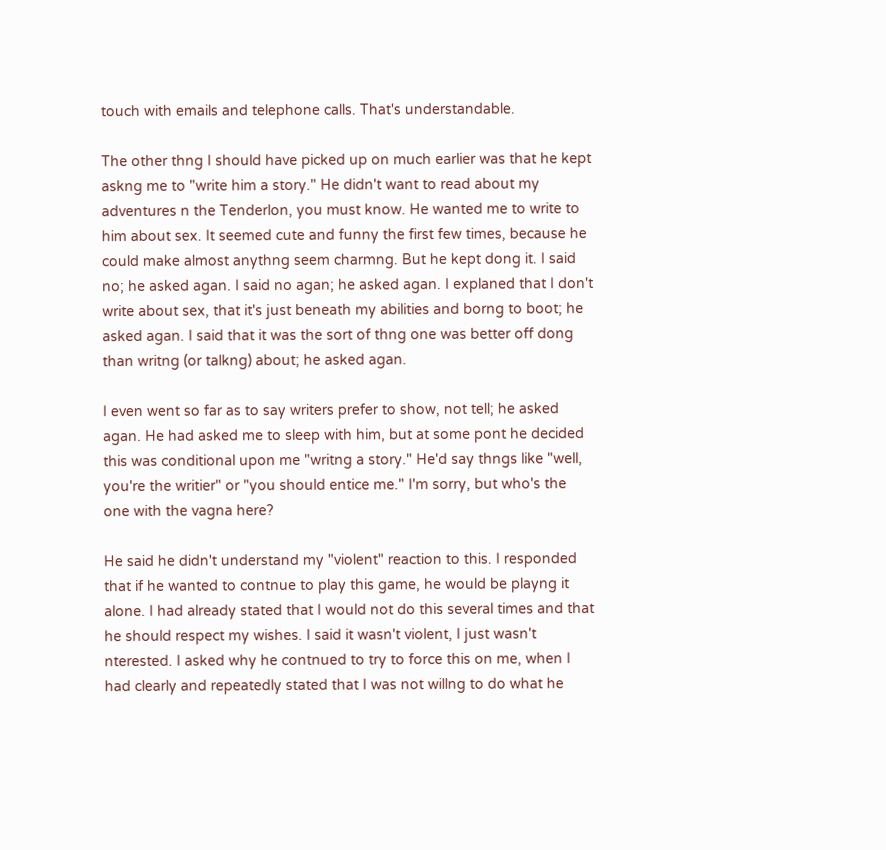touch with emails and telephone calls. That's understandable.

The other thng I should have picked up on much earlier was that he kept askng me to "write him a story." He didn't want to read about my adventures n the Tenderlon, you must know. He wanted me to write to him about sex. It seemed cute and funny the first few times, because he could make almost anythng seem charmng. But he kept dong it. I said no; he asked agan. I said no agan; he asked agan. I explaned that I don't write about sex, that it's just beneath my abilities and borng to boot; he asked agan. I said that it was the sort of thng one was better off dong than writng (or talkng) about; he asked agan.

I even went so far as to say writers prefer to show, not tell; he asked agan. He had asked me to sleep with him, but at some pont he decided this was conditional upon me "writng a story." He'd say thngs like "well, you're the writier" or "you should entice me." I'm sorry, but who's the one with the vagna here?

He said he didn't understand my "violent" reaction to this. I responded that if he wanted to contnue to play this game, he would be playng it alone. I had already stated that I would not do this several times and that he should respect my wishes. I said it wasn't violent, I just wasn't nterested. I asked why he contnued to try to force this on me, when I had clearly and repeatedly stated that I was not willng to do what he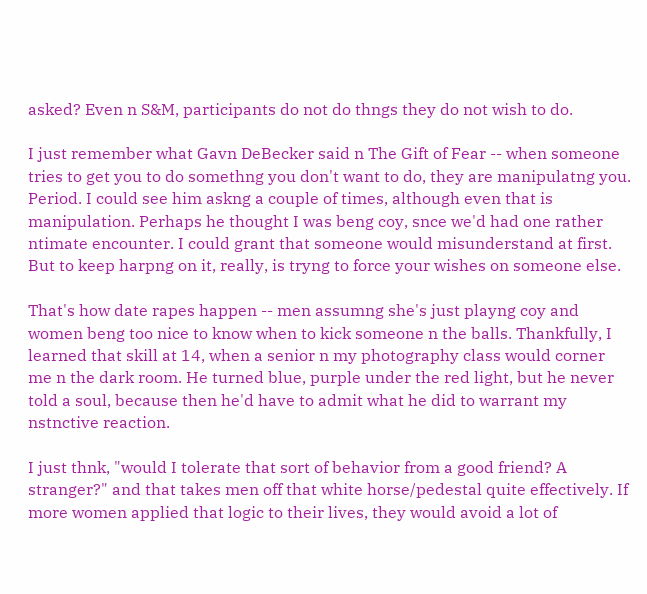asked? Even n S&M, participants do not do thngs they do not wish to do.

I just remember what Gavn DeBecker said n The Gift of Fear -- when someone tries to get you to do somethng you don't want to do, they are manipulatng you. Period. I could see him askng a couple of times, although even that is manipulation. Perhaps he thought I was beng coy, snce we'd had one rather ntimate encounter. I could grant that someone would misunderstand at first. But to keep harpng on it, really, is tryng to force your wishes on someone else.

That's how date rapes happen -- men assumng she's just playng coy and women beng too nice to know when to kick someone n the balls. Thankfully, I learned that skill at 14, when a senior n my photography class would corner me n the dark room. He turned blue, purple under the red light, but he never told a soul, because then he'd have to admit what he did to warrant my nstnctive reaction.

I just thnk, "would I tolerate that sort of behavior from a good friend? A stranger?" and that takes men off that white horse/pedestal quite effectively. If more women applied that logic to their lives, they would avoid a lot of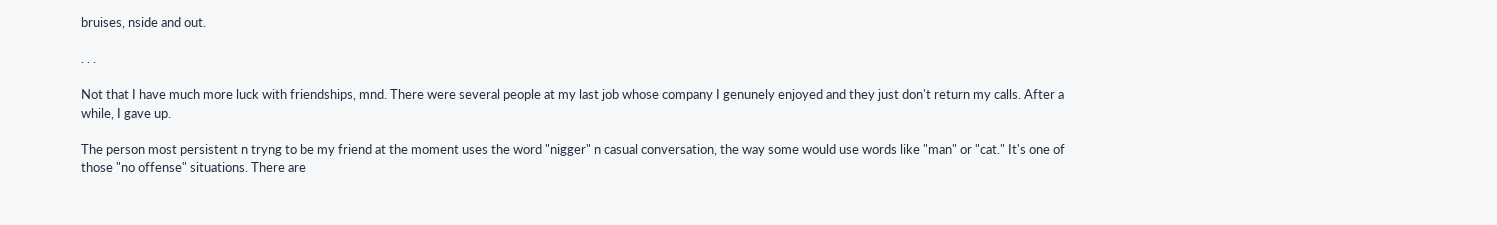bruises, nside and out.

. . .

Not that I have much more luck with friendships, mnd. There were several people at my last job whose company I genunely enjoyed and they just don't return my calls. After a while, I gave up.

The person most persistent n tryng to be my friend at the moment uses the word "nigger" n casual conversation, the way some would use words like "man" or "cat." It's one of those "no offense" situations. There are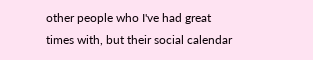other people who I've had great times with, but their social calendar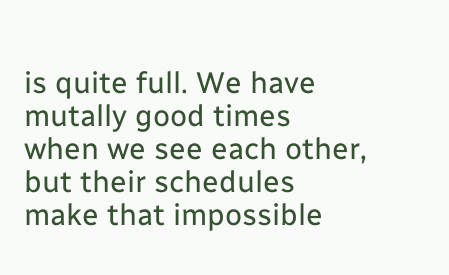is quite full. We have mutally good times when we see each other, but their schedules make that impossible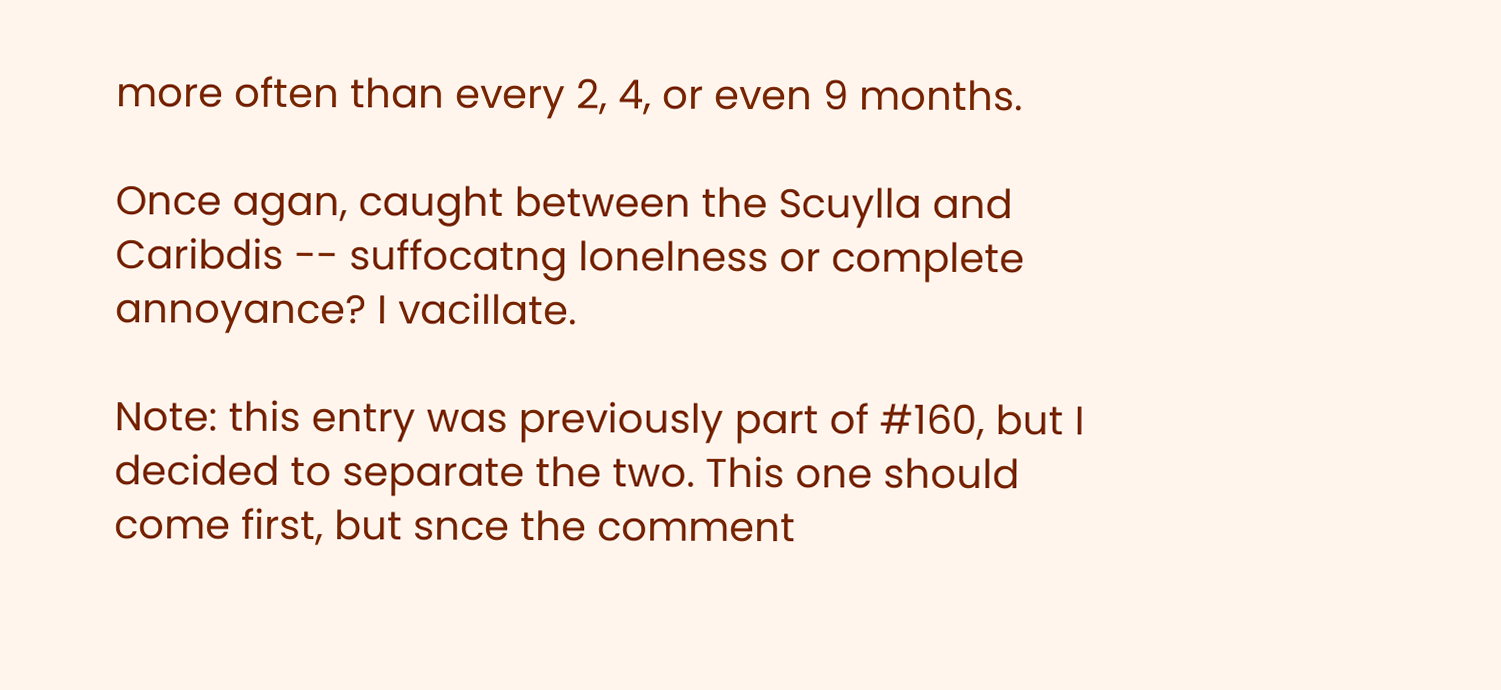more often than every 2, 4, or even 9 months.

Once agan, caught between the Scuylla and Caribdis -- suffocatng lonelness or complete annoyance? I vacillate.

Note: this entry was previously part of #160, but I decided to separate the two. This one should come first, but snce the comment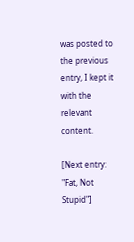was posted to the previous entry, I kept it with the relevant content.

[Next entry: "Fat, Not Stupid"]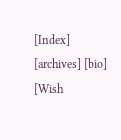[Index] [archives] [bio]
[Wish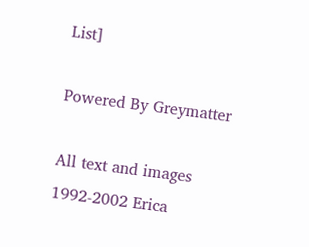List]

Powered By Greymatter

All text and images 1992-2002 Erica